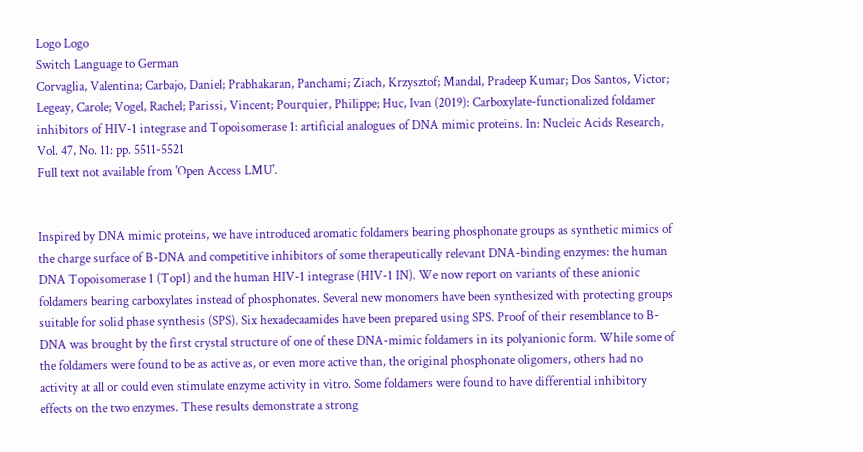Logo Logo
Switch Language to German
Corvaglia, Valentina; Carbajo, Daniel; Prabhakaran, Panchami; Ziach, Krzysztof; Mandal, Pradeep Kumar; Dos Santos, Victor; Legeay, Carole; Vogel, Rachel; Parissi, Vincent; Pourquier, Philippe; Huc, Ivan (2019): Carboxylate-functionalized foldamer inhibitors of HIV-1 integrase and Topoisomerase 1: artificial analogues of DNA mimic proteins. In: Nucleic Acids Research, Vol. 47, No. 11: pp. 5511-5521
Full text not available from 'Open Access LMU'.


Inspired by DNA mimic proteins, we have introduced aromatic foldamers bearing phosphonate groups as synthetic mimics of the charge surface of B-DNA and competitive inhibitors of some therapeutically relevant DNA-binding enzymes: the human DNA Topoisomerase 1 (Top1) and the human HIV-1 integrase (HIV-1 IN). We now report on variants of these anionic foldamers bearing carboxylates instead of phosphonates. Several new monomers have been synthesized with protecting groups suitable for solid phase synthesis (SPS). Six hexadecaamides have been prepared using SPS. Proof of their resemblance to B-DNA was brought by the first crystal structure of one of these DNA-mimic foldamers in its polyanionic form. While some of the foldamers were found to be as active as, or even more active than, the original phosphonate oligomers, others had no activity at all or could even stimulate enzyme activity in vitro. Some foldamers were found to have differential inhibitory effects on the two enzymes. These results demonstrate a strong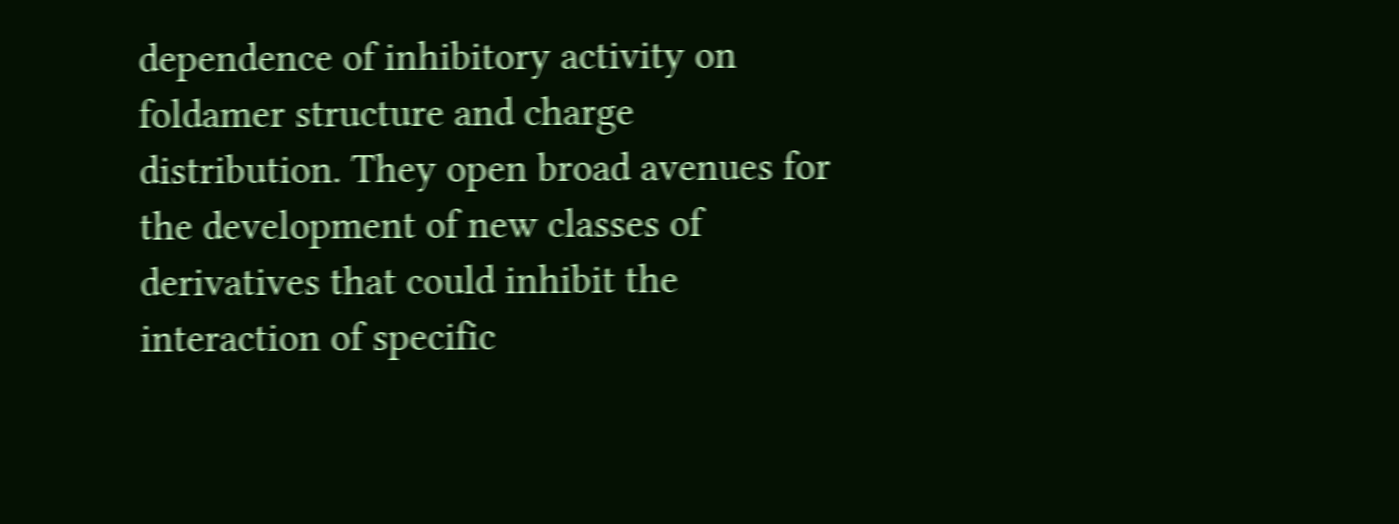dependence of inhibitory activity on foldamer structure and charge distribution. They open broad avenues for the development of new classes of derivatives that could inhibit the interaction of specific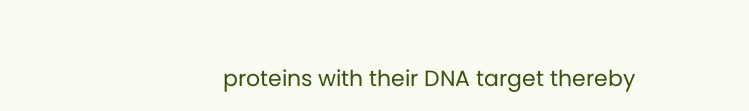proteins with their DNA target thereby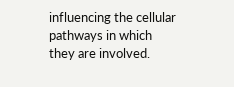influencing the cellular pathways in which they are involved.